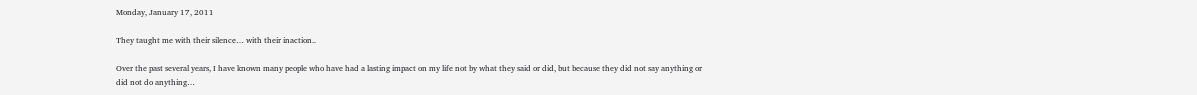Monday, January 17, 2011

They taught me with their silence… with their inaction..

Over the past several years, I have known many people who have had a lasting impact on my life not by what they said or did, but because they did not say anything or did not do anything…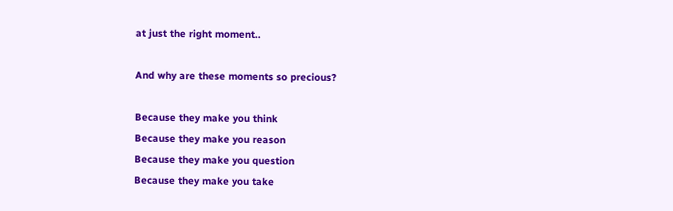at just the right moment..

And why are these moments so precious?

Because they make you think
Because they make you reason
Because they make you question
Because they make you take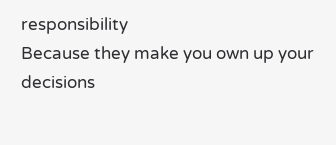responsibility
Because they make you own up your decisions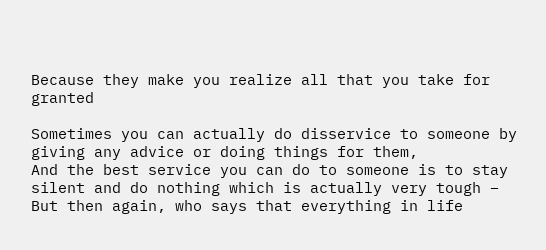Because they make you realize all that you take for granted

Sometimes you can actually do disservice to someone by giving any advice or doing things for them,
And the best service you can do to someone is to stay silent and do nothing which is actually very tough – But then again, who says that everything in life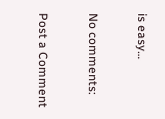is easy…

No comments:

Post a Comment